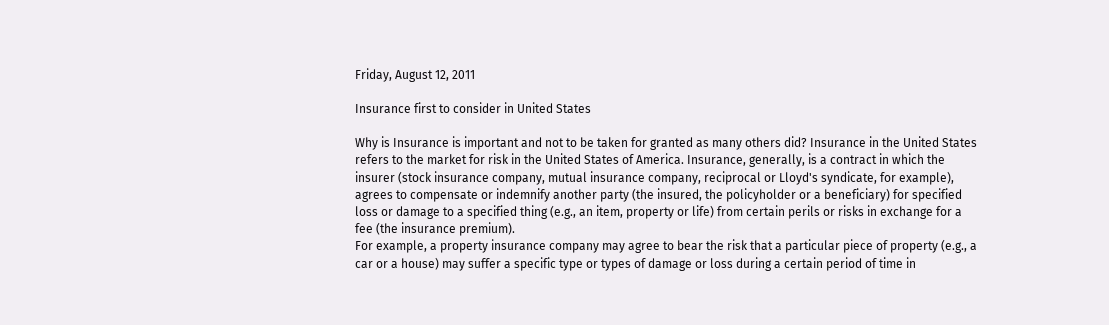Friday, August 12, 2011

Insurance first to consider in United States

Why is Insurance is important and not to be taken for granted as many others did? Insurance in the United States refers to the market for risk in the United States of America. Insurance, generally, is a contract in which the insurer (stock insurance company, mutual insurance company, reciprocal or Lloyd's syndicate, for example), agrees to compensate or indemnify another party (the insured, the policyholder or a beneficiary) for specified loss or damage to a specified thing (e.g., an item, property or life) from certain perils or risks in exchange for a fee (the insurance premium).
For example, a property insurance company may agree to bear the risk that a particular piece of property (e.g., a car or a house) may suffer a specific type or types of damage or loss during a certain period of time in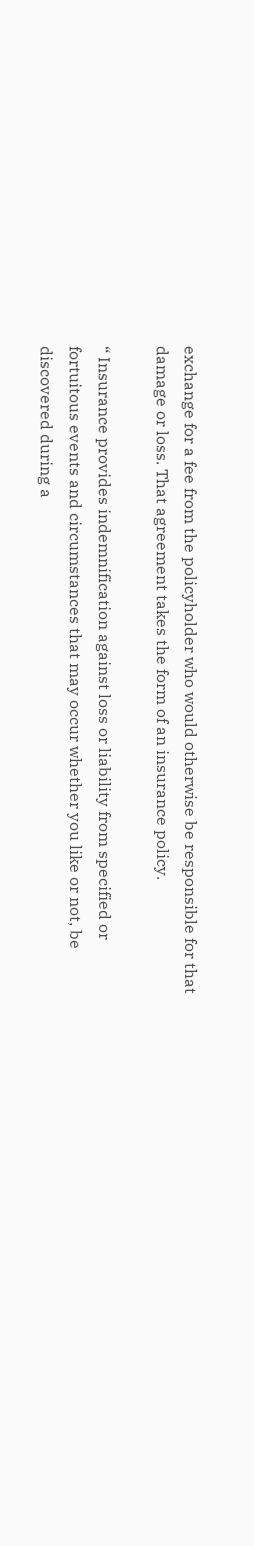exchange for a fee from the policyholder who would otherwise be responsible for that damage or loss. That agreement takes the form of an insurance policy.

“ Insurance provides indemnification against loss or liability from specified or fortuitous events and circumstances that may occur whether you like or not, be discovered during a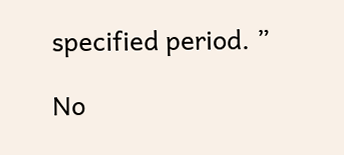specified period. ”

No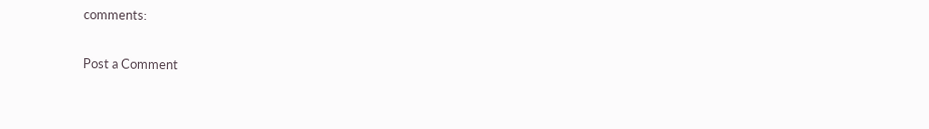comments:

Post a Comment